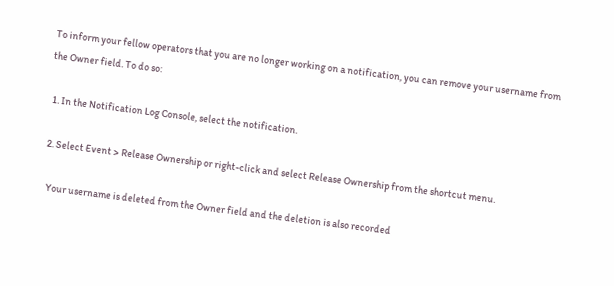To inform your fellow operators that you are no longer working on a notification, you can remove your username from the Owner field. To do so:

  1. In the Notification Log Console, select the notification.

  2. Select Event > Release Ownership or right-click and select Release Ownership from the shortcut menu.

    Your username is deleted from the Owner field and the deletion is also recorded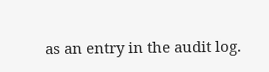as an entry in the audit log.